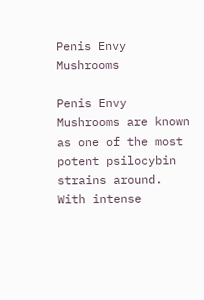Penis Envy Mushrooms

Penis Envy Mushrooms are known as one of the most potent psilocybin strains around. With intense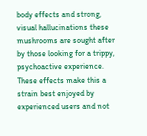body effects and strong, visual hallucinations these mushrooms are sought after by those looking for a trippy, psychoactive experience. These effects make this a strain best enjoyed by experienced users and not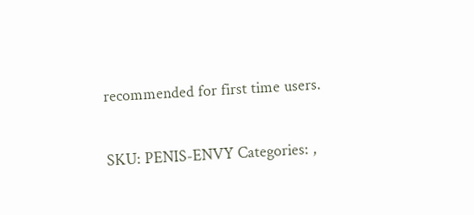recommended for first time users.

SKU: PENIS-ENVY Categories: ,